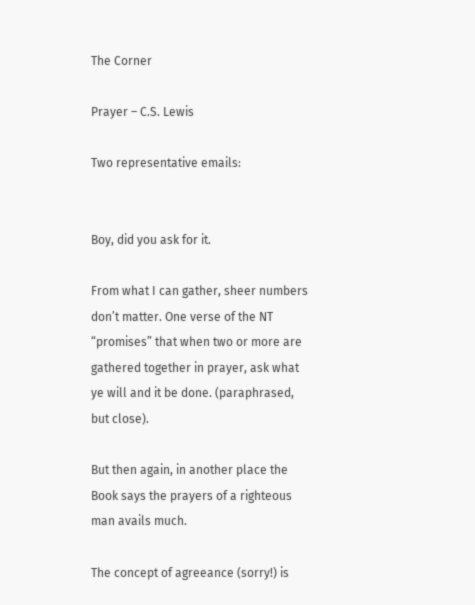The Corner

Prayer – C.S. Lewis

Two representative emails:


Boy, did you ask for it.

From what I can gather, sheer numbers don’t matter. One verse of the NT “promises” that when two or more are gathered together in prayer, ask what ye will and it be done. (paraphrased, but close).

But then again, in another place the Book says the prayers of a righteous man avails much.

The concept of agreeance (sorry!) is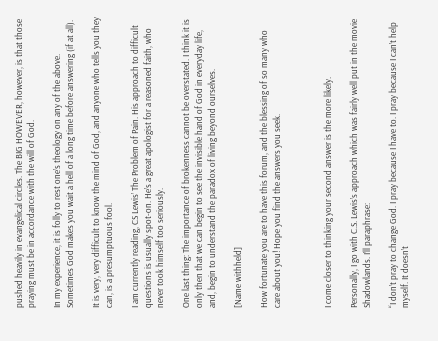pushed heavily in evangelical circles. The BIG HOWEVER, however, is that those praying must be in accordance with the will of God.

In my experience, it is folly to rest one’s theology on any of the above. Sometimes God makes you wait a hell of a long time before answering (if at all).

It is very, very difficult to know the mind of God, and anyone who tells you they can, is a presumptuous fool.

I am currently reading, CS Lewis’ The Problem of Pain. His approach to difficult questions is usually spot-on. He’s a great apologist for a reasoned faith, who never took himself too seriously.

One last thing: The importance of brokenness cannot be overstated. I think it is only then that we can begin to see the invisible hand of God in everyday life, and, begin to understand the paradox of living beyond ourselves.

[Name withheld]

How fortunate you are to have this forum, and the blessing of so many who care about you! Hope you find the answers you seek.



I come closer to thinking your second answer is the more likely.

Personally, I go with C.S. Lewis’s approach which was fairly well put in the movie Shadowlands. I’ll paraphrase:

“I don’t pray to change God. I pray because I have to. I pray because I can’t help myself. It doesn’t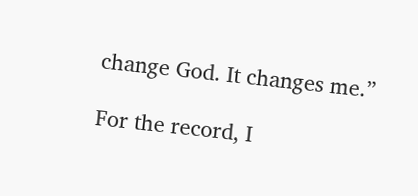change God. It changes me.”

For the record, I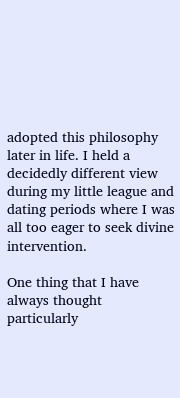adopted this philosophy later in life. I held a decidedly different view during my little league and dating periods where I was all too eager to seek divine intervention.

One thing that I have always thought particularly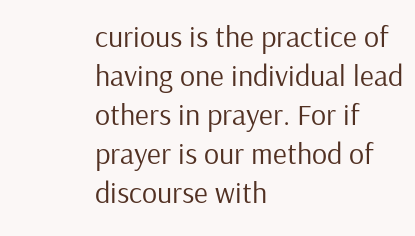curious is the practice of having one individual lead others in prayer. For if prayer is our method of discourse with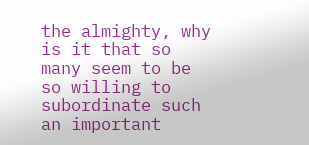the almighty, why is it that so many seem to be so willing to subordinate such an important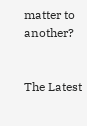matter to another?


The Latest